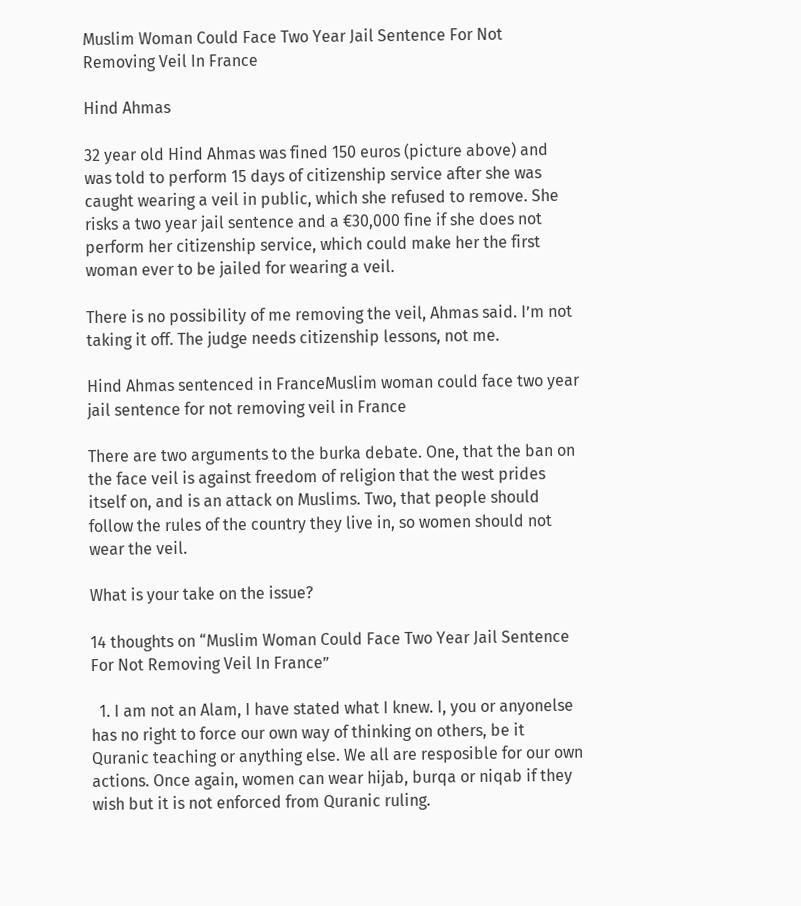Muslim Woman Could Face Two Year Jail Sentence For Not Removing Veil In France

Hind Ahmas

32 year old Hind Ahmas was fined 150 euros (picture above) and was told to perform 15 days of citizenship service after she was caught wearing a veil in public, which she refused to remove. She risks a two year jail sentence and a €30,000 fine if she does not perform her citizenship service, which could make her the first woman ever to be jailed for wearing a veil.

There is no possibility of me removing the veil, Ahmas said. I’m not taking it off. The judge needs citizenship lessons, not me.

Hind Ahmas sentenced in FranceMuslim woman could face two year jail sentence for not removing veil in France

There are two arguments to the burka debate. One, that the ban on the face veil is against freedom of religion that the west prides itself on, and is an attack on Muslims. Two, that people should follow the rules of the country they live in, so women should not wear the veil.

What is your take on the issue?

14 thoughts on “Muslim Woman Could Face Two Year Jail Sentence For Not Removing Veil In France”

  1. I am not an Alam, I have stated what I knew. I, you or anyonelse has no right to force our own way of thinking on others, be it Quranic teaching or anything else. We all are resposible for our own actions. Once again, women can wear hijab, burqa or niqab if they wish but it is not enforced from Quranic ruling.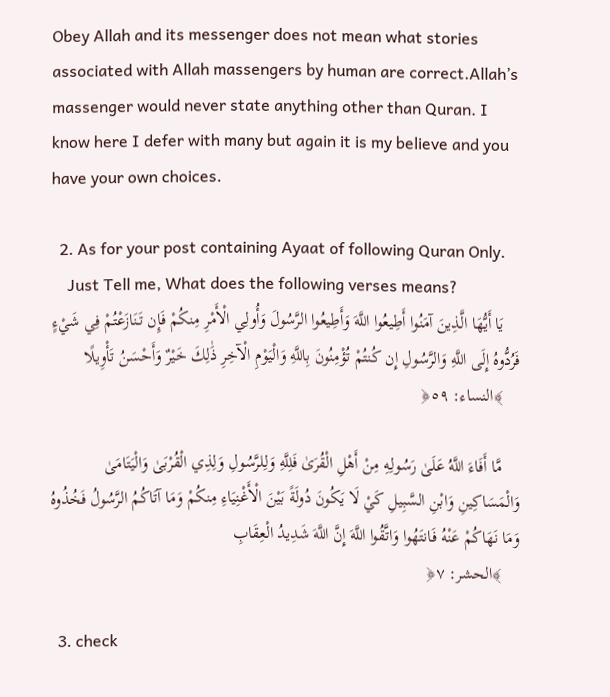Obey Allah and its messenger does not mean what stories associated with Allah massengers by human are correct.Allah’s massenger would never state anything other than Quran. I know here I defer with many but again it is my believe and you have your own choices.

  2. As for your post containing Ayaat of following Quran Only.
    Just Tell me, What does the following verses means?
    يَا أَيُّهَا الَّذِينَ آمَنُوا أَطِيعُوا اللَّهَ وَأَطِيعُوا الرَّسُولَ وَأُولِي الْأَمْرِ مِنكُمْ فَإِن تَنَازَعْتُمْ فِي شَيْءٍ فَرُدُّوهُ إِلَى اللَّهِ وَالرَّسُولِ إِن كُنتُمْ تُؤْمِنُونَ بِاللَّهِ وَالْيَوْمِ الْآخِرِ ذَٰلِكَ خَيْرٌ وَأَحْسَنُ تَأْوِيلًا
    ﴾النساء: ٥٩﴿

    مَّا أَفَاءَ اللَّهُ عَلَىٰ رَسُولِهِ مِنْ أَهْلِ الْقُرَىٰ فَلِلَّهِ وَلِلرَّسُولِ وَلِذِي الْقُرْبَىٰ وَالْيَتَامَىٰ وَالْمَسَاكِينِ وَابْنِ السَّبِيلِ كَيْ لَا يَكُونَ دُولَةً بَيْنَ الْأَغْنِيَاءِ مِنكُمْ وَمَا آتَاكُمُ الرَّسُولُ فَخُذُوهُ وَمَا نَهَاكُمْ عَنْهُ فَانتَهُوا وَاتَّقُوا اللَّهَ إِنَّ اللَّهَ شَدِيدُ الْعِقَابِ
    ﴾الحشر: ٧﴿

  3. check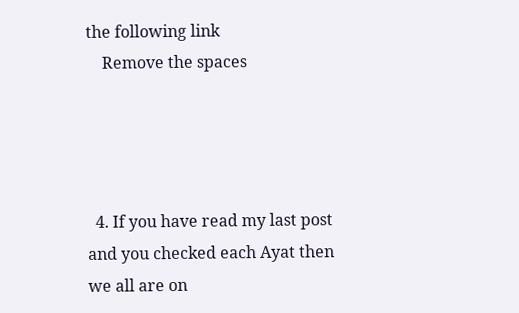the following link
    Remove the spaces




  4. If you have read my last post and you checked each Ayat then we all are on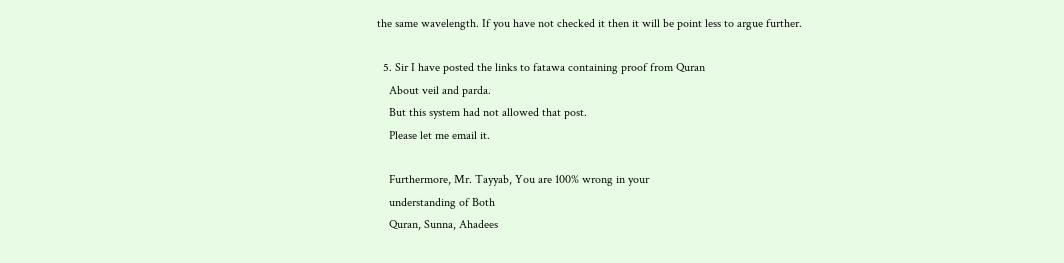the same wavelength. If you have not checked it then it will be point less to argue further.

  5. Sir I have posted the links to fatawa containing proof from Quran
    About veil and parda.
    But this system had not allowed that post.
    Please let me email it.

    Furthermore, Mr. Tayyab, You are 100% wrong in your
    understanding of Both
    Quran, Sunna, Ahadees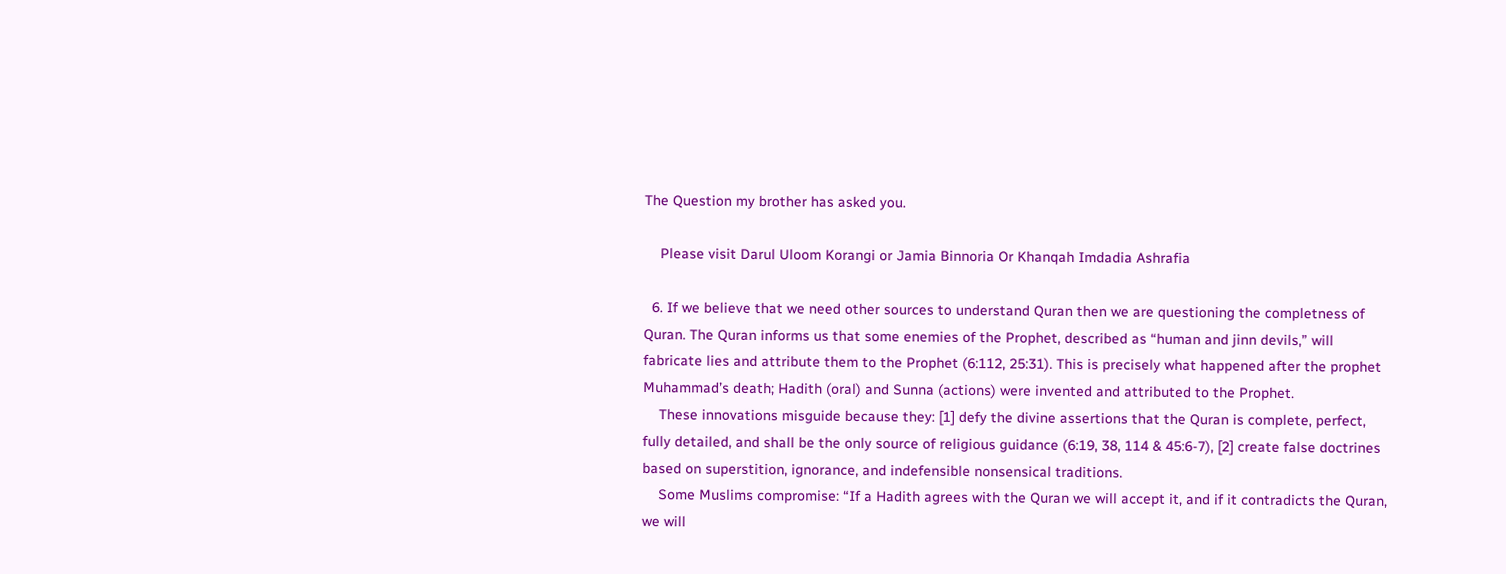The Question my brother has asked you.

    Please visit Darul Uloom Korangi or Jamia Binnoria Or Khanqah Imdadia Ashrafia

  6. If we believe that we need other sources to understand Quran then we are questioning the completness of Quran. The Quran informs us that some enemies of the Prophet, described as “human and jinn devils,” will fabricate lies and attribute them to the Prophet (6:112, 25:31). This is precisely what happened after the prophet Muhammad’s death; Hadith (oral) and Sunna (actions) were invented and attributed to the Prophet.
    These innovations misguide because they: [1] defy the divine assertions that the Quran is complete, perfect, fully detailed, and shall be the only source of religious guidance (6:19, 38, 114 & 45:6-7), [2] create false doctrines based on superstition, ignorance, and indefensible nonsensical traditions.
    Some Muslims compromise: “If a Hadith agrees with the Quran we will accept it, and if it contradicts the Quran, we will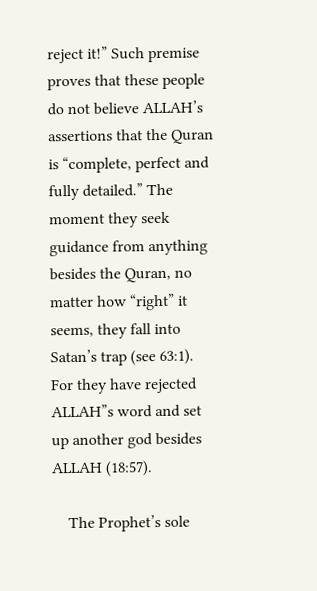reject it!” Such premise proves that these people do not believe ALLAH’s assertions that the Quran is “complete, perfect and fully detailed.” The moment they seek guidance from anything besides the Quran, no matter how “right” it seems, they fall into Satan’s trap (see 63:1). For they have rejected ALLAH”s word and set up another god besides ALLAH (18:57).

    The Prophet’s sole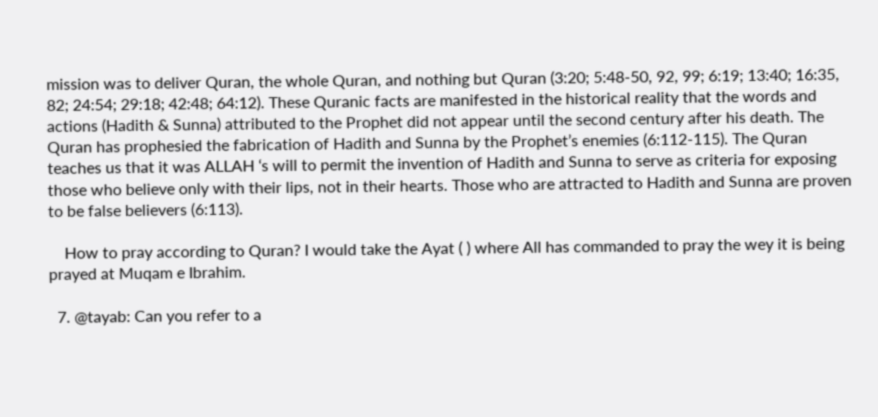mission was to deliver Quran, the whole Quran, and nothing but Quran (3:20; 5:48-50, 92, 99; 6:19; 13:40; 16:35, 82; 24:54; 29:18; 42:48; 64:12). These Quranic facts are manifested in the historical reality that the words and actions (Hadith & Sunna) attributed to the Prophet did not appear until the second century after his death. The Quran has prophesied the fabrication of Hadith and Sunna by the Prophet’s enemies (6:112-115). The Quran teaches us that it was ALLAH ‘s will to permit the invention of Hadith and Sunna to serve as criteria for exposing those who believe only with their lips, not in their hearts. Those who are attracted to Hadith and Sunna are proven to be false believers (6:113).

    How to pray according to Quran? I would take the Ayat ( ) where All has commanded to pray the wey it is being prayed at Muqam e Ibrahim.

  7. @tayab: Can you refer to a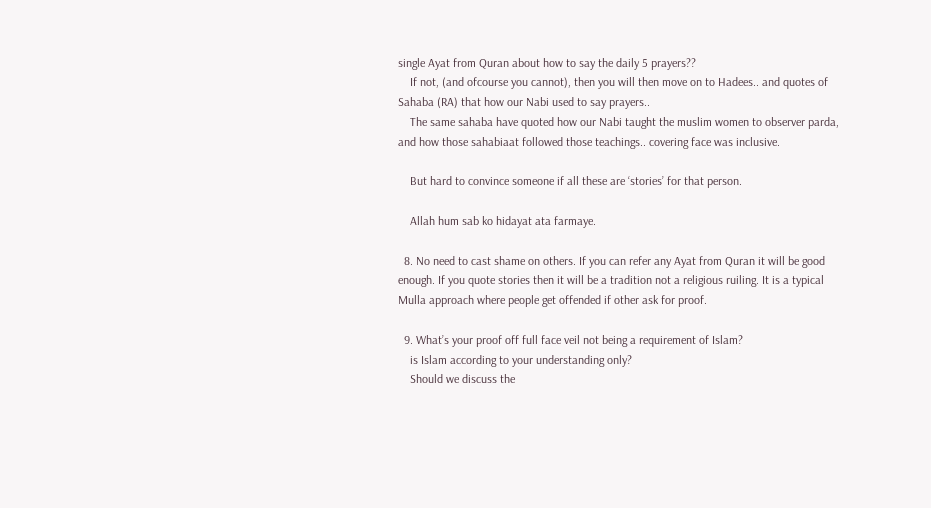single Ayat from Quran about how to say the daily 5 prayers??
    If not, (and ofcourse you cannot), then you will then move on to Hadees.. and quotes of Sahaba (RA) that how our Nabi used to say prayers..
    The same sahaba have quoted how our Nabi taught the muslim women to observer parda, and how those sahabiaat followed those teachings.. covering face was inclusive.

    But hard to convince someone if all these are ‘stories’ for that person.

    Allah hum sab ko hidayat ata farmaye.

  8. No need to cast shame on others. If you can refer any Ayat from Quran it will be good enough. If you quote stories then it will be a tradition not a religious ruiling. It is a typical Mulla approach where people get offended if other ask for proof.

  9. What’s your proof off full face veil not being a requirement of Islam?
    is Islam according to your understanding only?
    Should we discuss the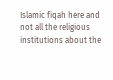Islamic fiqah here and not all the religious institutions about the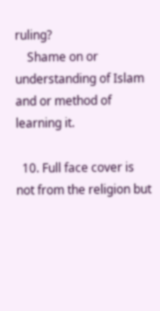ruling?
    Shame on or understanding of Islam and or method of learning it.

  10. Full face cover is not from the religion but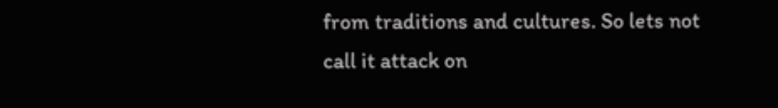from traditions and cultures. So lets not call it attack on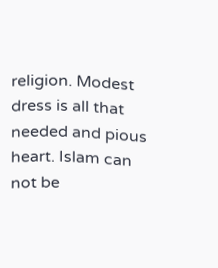religion. Modest dress is all that needed and pious heart. Islam can not be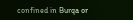confined in Burqa or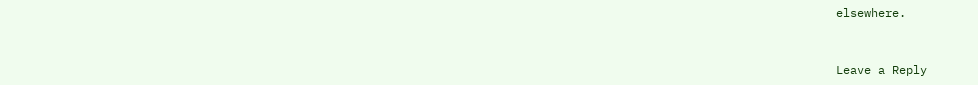elsewhere.


Leave a Reply